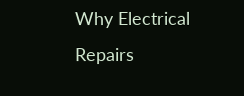Why Electrical Repairs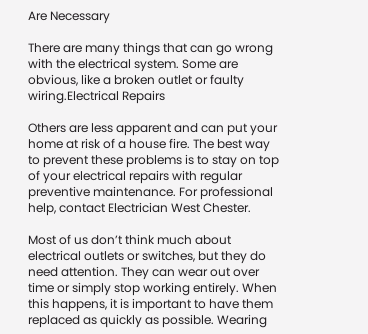Are Necessary

There are many things that can go wrong with the electrical system. Some are obvious, like a broken outlet or faulty wiring.Electrical Repairs

Others are less apparent and can put your home at risk of a house fire. The best way to prevent these problems is to stay on top of your electrical repairs with regular preventive maintenance. For professional help, contact Electrician West Chester.

Most of us don’t think much about electrical outlets or switches, but they do need attention. They can wear out over time or simply stop working entirely. When this happens, it is important to have them replaced as quickly as possible. Wearing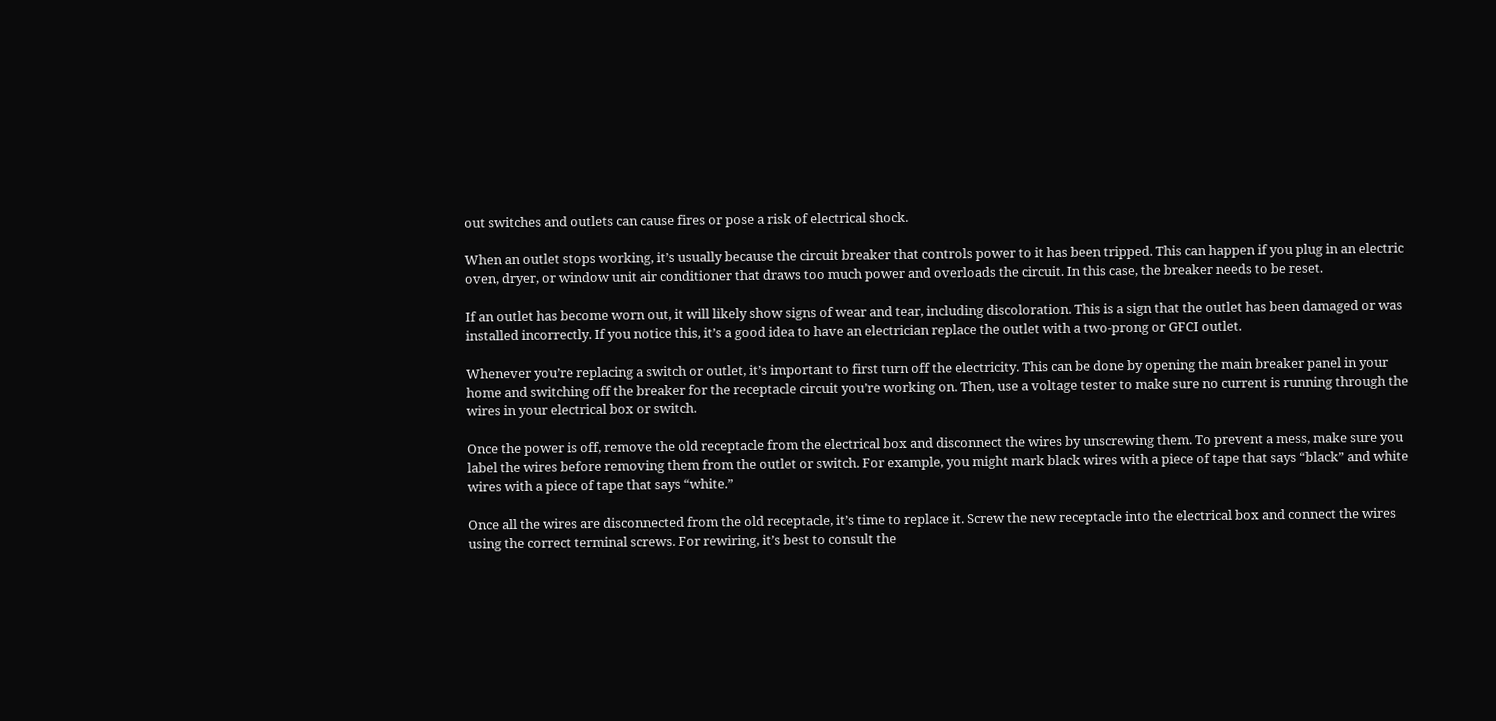out switches and outlets can cause fires or pose a risk of electrical shock.

When an outlet stops working, it’s usually because the circuit breaker that controls power to it has been tripped. This can happen if you plug in an electric oven, dryer, or window unit air conditioner that draws too much power and overloads the circuit. In this case, the breaker needs to be reset.

If an outlet has become worn out, it will likely show signs of wear and tear, including discoloration. This is a sign that the outlet has been damaged or was installed incorrectly. If you notice this, it’s a good idea to have an electrician replace the outlet with a two-prong or GFCI outlet.

Whenever you’re replacing a switch or outlet, it’s important to first turn off the electricity. This can be done by opening the main breaker panel in your home and switching off the breaker for the receptacle circuit you’re working on. Then, use a voltage tester to make sure no current is running through the wires in your electrical box or switch.

Once the power is off, remove the old receptacle from the electrical box and disconnect the wires by unscrewing them. To prevent a mess, make sure you label the wires before removing them from the outlet or switch. For example, you might mark black wires with a piece of tape that says “black” and white wires with a piece of tape that says “white.”

Once all the wires are disconnected from the old receptacle, it’s time to replace it. Screw the new receptacle into the electrical box and connect the wires using the correct terminal screws. For rewiring, it’s best to consult the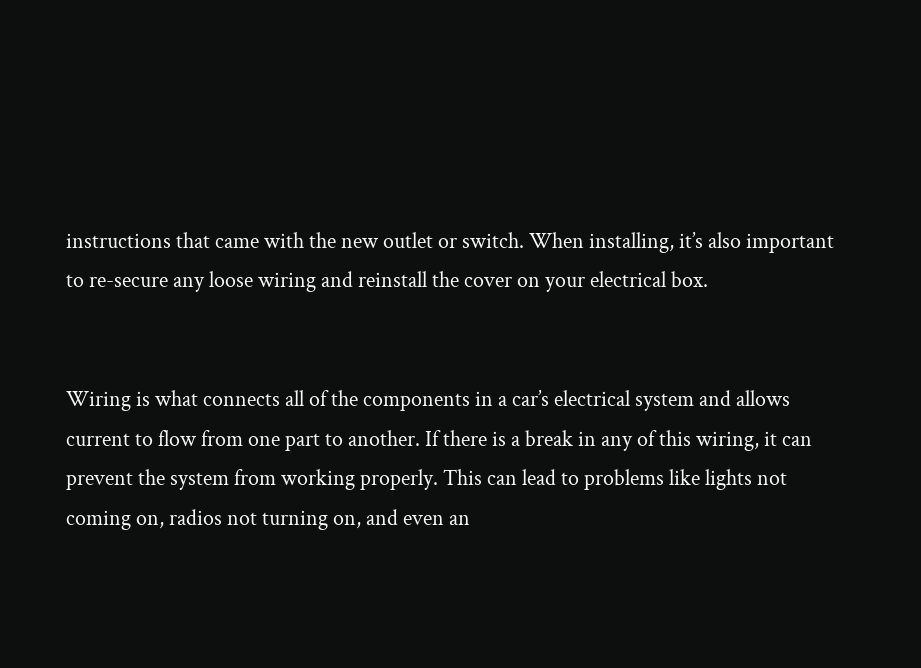instructions that came with the new outlet or switch. When installing, it’s also important to re-secure any loose wiring and reinstall the cover on your electrical box.


Wiring is what connects all of the components in a car’s electrical system and allows current to flow from one part to another. If there is a break in any of this wiring, it can prevent the system from working properly. This can lead to problems like lights not coming on, radios not turning on, and even an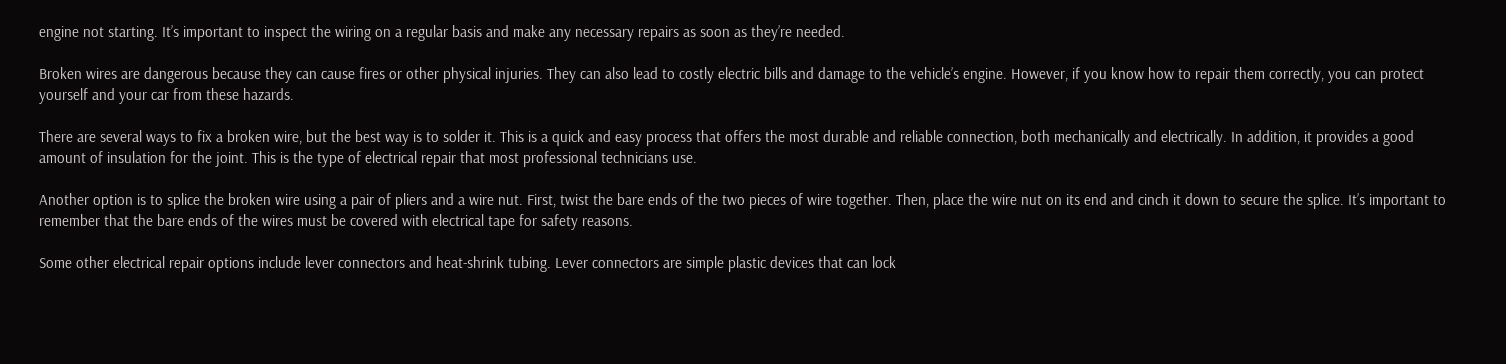engine not starting. It’s important to inspect the wiring on a regular basis and make any necessary repairs as soon as they’re needed.

Broken wires are dangerous because they can cause fires or other physical injuries. They can also lead to costly electric bills and damage to the vehicle’s engine. However, if you know how to repair them correctly, you can protect yourself and your car from these hazards.

There are several ways to fix a broken wire, but the best way is to solder it. This is a quick and easy process that offers the most durable and reliable connection, both mechanically and electrically. In addition, it provides a good amount of insulation for the joint. This is the type of electrical repair that most professional technicians use.

Another option is to splice the broken wire using a pair of pliers and a wire nut. First, twist the bare ends of the two pieces of wire together. Then, place the wire nut on its end and cinch it down to secure the splice. It’s important to remember that the bare ends of the wires must be covered with electrical tape for safety reasons.

Some other electrical repair options include lever connectors and heat-shrink tubing. Lever connectors are simple plastic devices that can lock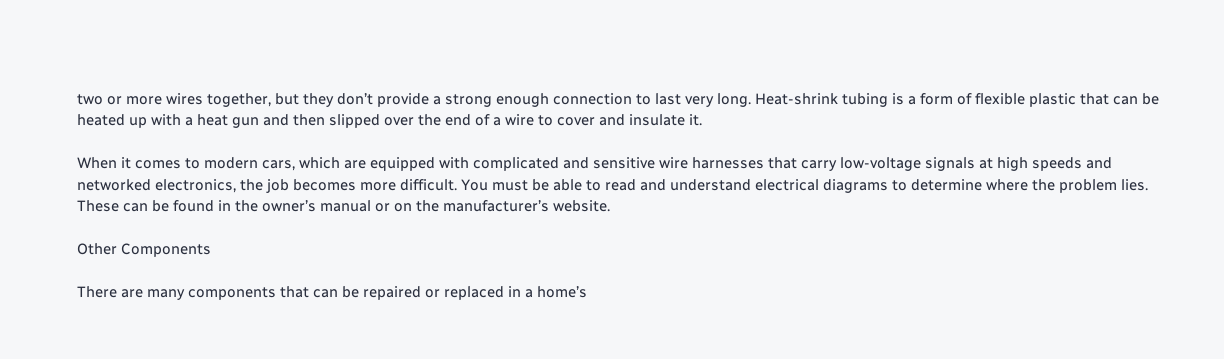two or more wires together, but they don’t provide a strong enough connection to last very long. Heat-shrink tubing is a form of flexible plastic that can be heated up with a heat gun and then slipped over the end of a wire to cover and insulate it.

When it comes to modern cars, which are equipped with complicated and sensitive wire harnesses that carry low-voltage signals at high speeds and networked electronics, the job becomes more difficult. You must be able to read and understand electrical diagrams to determine where the problem lies. These can be found in the owner’s manual or on the manufacturer’s website.

Other Components

There are many components that can be repaired or replaced in a home’s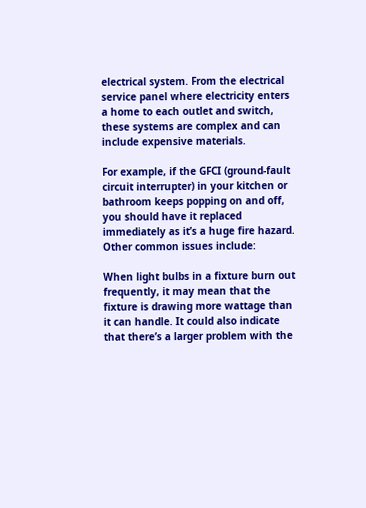electrical system. From the electrical service panel where electricity enters a home to each outlet and switch, these systems are complex and can include expensive materials.

For example, if the GFCI (ground-fault circuit interrupter) in your kitchen or bathroom keeps popping on and off, you should have it replaced immediately as it’s a huge fire hazard. Other common issues include:

When light bulbs in a fixture burn out frequently, it may mean that the fixture is drawing more wattage than it can handle. It could also indicate that there’s a larger problem with the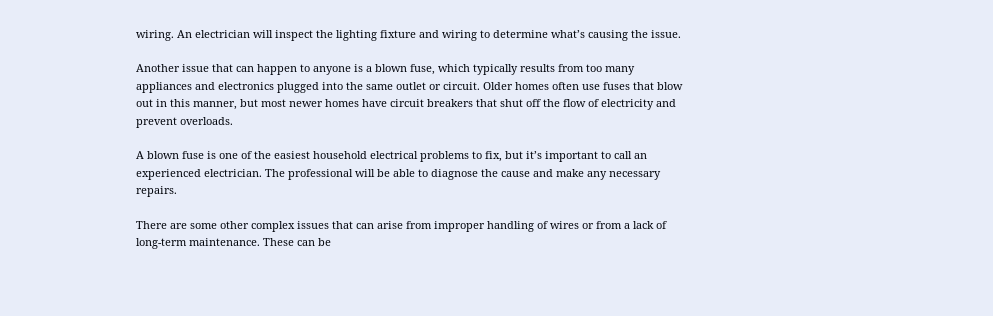wiring. An electrician will inspect the lighting fixture and wiring to determine what’s causing the issue.

Another issue that can happen to anyone is a blown fuse, which typically results from too many appliances and electronics plugged into the same outlet or circuit. Older homes often use fuses that blow out in this manner, but most newer homes have circuit breakers that shut off the flow of electricity and prevent overloads.

A blown fuse is one of the easiest household electrical problems to fix, but it’s important to call an experienced electrician. The professional will be able to diagnose the cause and make any necessary repairs.

There are some other complex issues that can arise from improper handling of wires or from a lack of long-term maintenance. These can be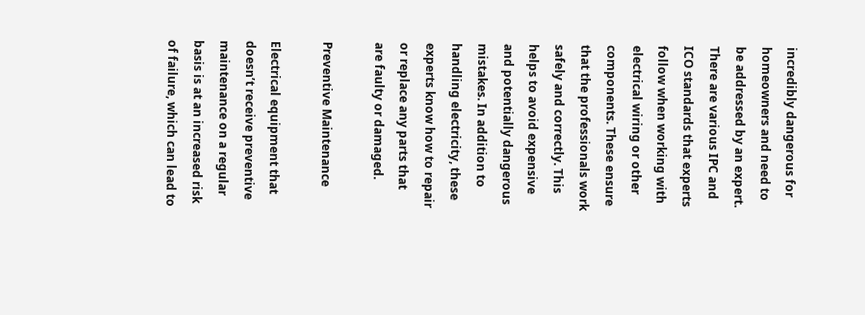incredibly dangerous for homeowners and need to be addressed by an expert. There are various IPC and ICO standards that experts follow when working with electrical wiring or other components. These ensure that the professionals work safely and correctly. This helps to avoid expensive and potentially dangerous mistakes. In addition to handling electricity, these experts know how to repair or replace any parts that are faulty or damaged.

Preventive Maintenance

Electrical equipment that doesn’t receive preventive maintenance on a regular basis is at an increased risk of failure, which can lead to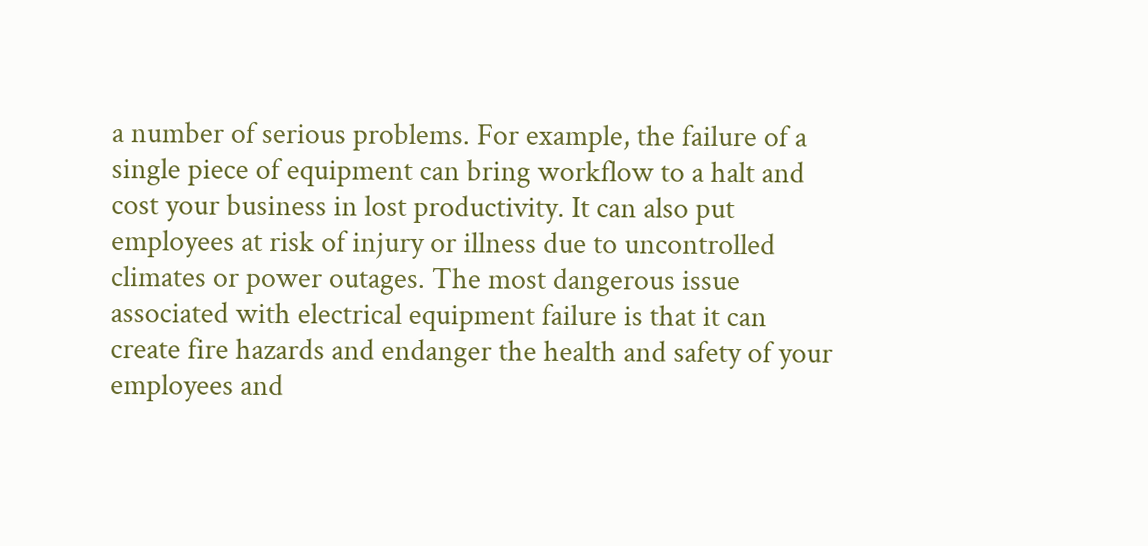a number of serious problems. For example, the failure of a single piece of equipment can bring workflow to a halt and cost your business in lost productivity. It can also put employees at risk of injury or illness due to uncontrolled climates or power outages. The most dangerous issue associated with electrical equipment failure is that it can create fire hazards and endanger the health and safety of your employees and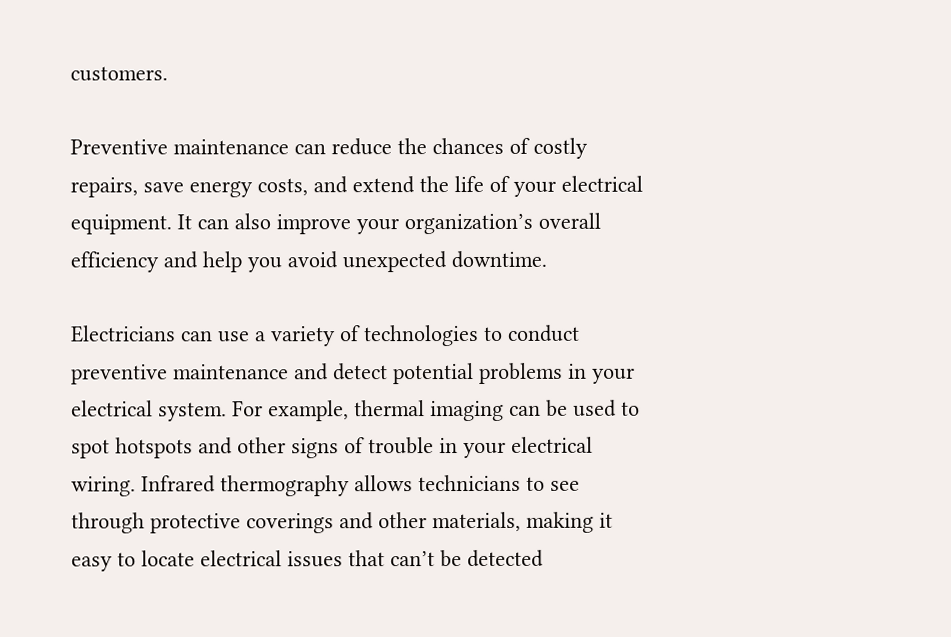customers.

Preventive maintenance can reduce the chances of costly repairs, save energy costs, and extend the life of your electrical equipment. It can also improve your organization’s overall efficiency and help you avoid unexpected downtime.

Electricians can use a variety of technologies to conduct preventive maintenance and detect potential problems in your electrical system. For example, thermal imaging can be used to spot hotspots and other signs of trouble in your electrical wiring. Infrared thermography allows technicians to see through protective coverings and other materials, making it easy to locate electrical issues that can’t be detected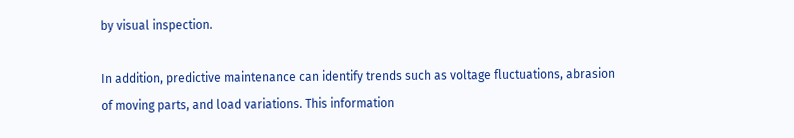by visual inspection.

In addition, predictive maintenance can identify trends such as voltage fluctuations, abrasion of moving parts, and load variations. This information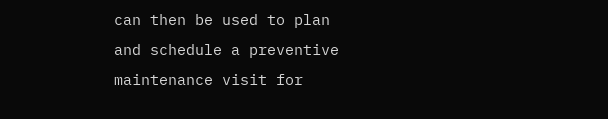can then be used to plan and schedule a preventive maintenance visit for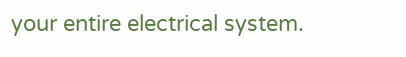your entire electrical system.